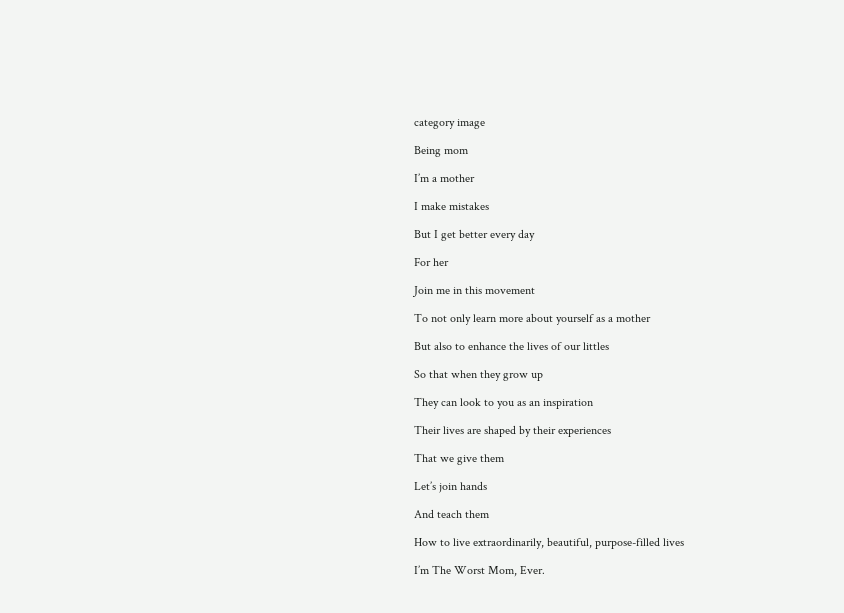category image

Being mom

I’m a mother

I make mistakes

But I get better every day

For her

Join me in this movement

To not only learn more about yourself as a mother

But also to enhance the lives of our littles

So that when they grow up

They can look to you as an inspiration

Their lives are shaped by their experiences

That we give them

Let’s join hands

And teach them

How to live extraordinarily, beautiful, purpose-filled lives

I’m The Worst Mom, Ever.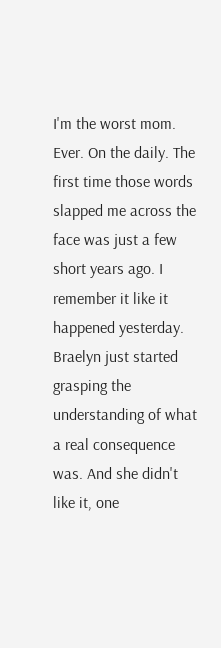I'm the worst mom. Ever. On the daily. The first time those words slapped me across the face was just a few short years ago. I remember it like it happened yesterday. Braelyn just started grasping the understanding of what a real consequence was. And she didn't like it, one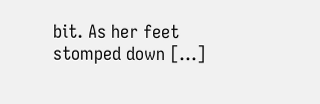bit. As her feet stomped down […]